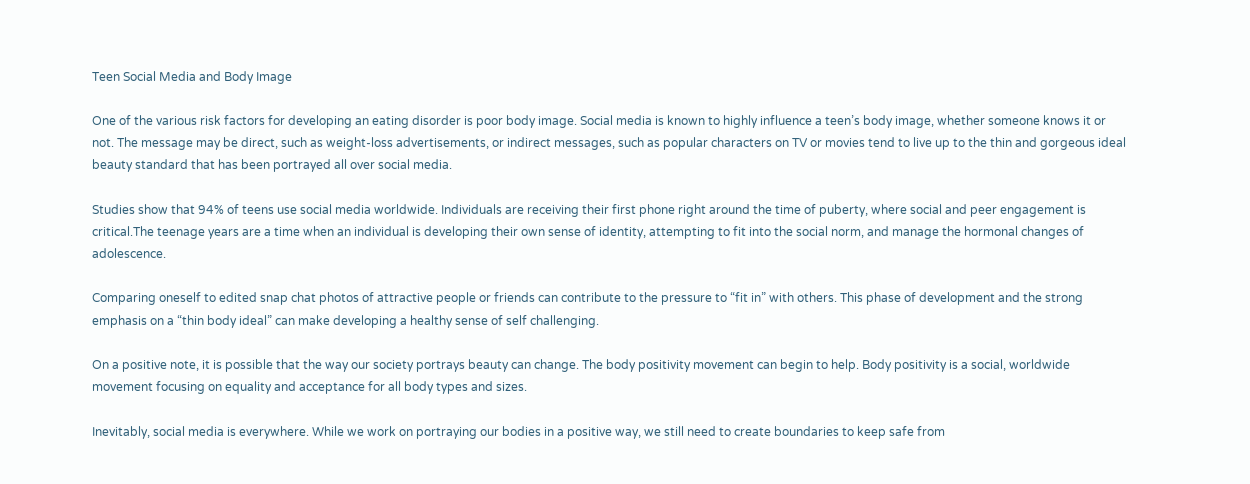Teen Social Media and Body Image

One of the various risk factors for developing an eating disorder is poor body image. Social media is known to highly influence a teen’s body image, whether someone knows it or not. The message may be direct, such as weight-loss advertisements, or indirect messages, such as popular characters on TV or movies tend to live up to the thin and gorgeous ideal beauty standard that has been portrayed all over social media.

Studies show that 94% of teens use social media worldwide. Individuals are receiving their first phone right around the time of puberty, where social and peer engagement is critical.The teenage years are a time when an individual is developing their own sense of identity, attempting to fit into the social norm, and manage the hormonal changes of adolescence.

Comparing oneself to edited snap chat photos of attractive people or friends can contribute to the pressure to “fit in” with others. This phase of development and the strong emphasis on a “thin body ideal” can make developing a healthy sense of self challenging.

On a positive note, it is possible that the way our society portrays beauty can change. The body positivity movement can begin to help. Body positivity is a social, worldwide movement focusing on equality and acceptance for all body types and sizes.

Inevitably, social media is everywhere. While we work on portraying our bodies in a positive way, we still need to create boundaries to keep safe from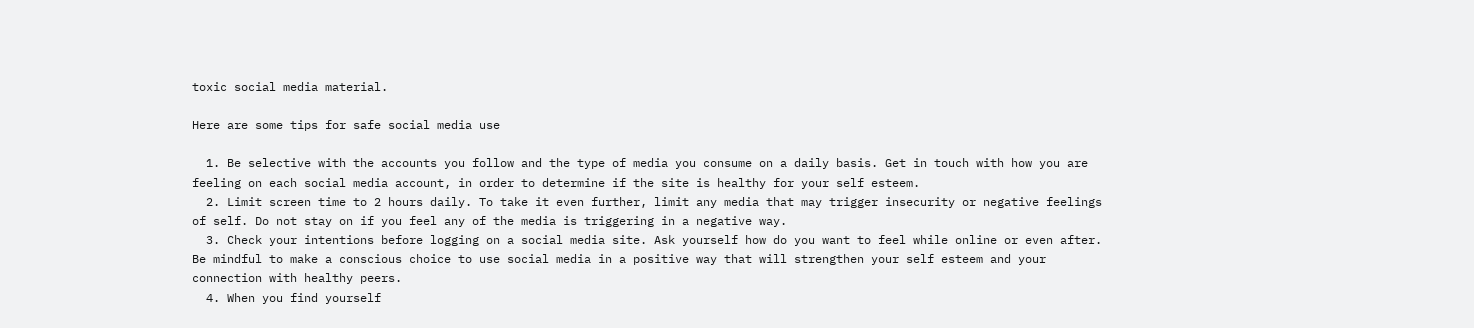toxic social media material.

Here are some tips for safe social media use

  1. Be selective with the accounts you follow and the type of media you consume on a daily basis. Get in touch with how you are feeling on each social media account, in order to determine if the site is healthy for your self esteem.
  2. Limit screen time to 2 hours daily. To take it even further, limit any media that may trigger insecurity or negative feelings of self. Do not stay on if you feel any of the media is triggering in a negative way.
  3. Check your intentions before logging on a social media site. Ask yourself how do you want to feel while online or even after. Be mindful to make a conscious choice to use social media in a positive way that will strengthen your self esteem and your connection with healthy peers.
  4. When you find yourself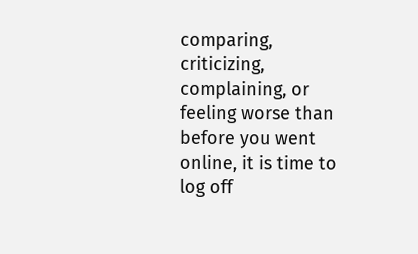comparing, criticizing, complaining, or feeling worse than before you went online, it is time to log off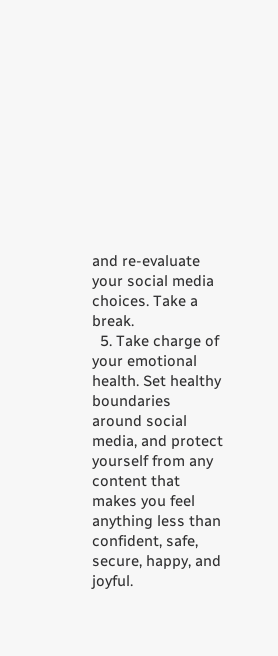and re-evaluate your social media choices. Take a break.
  5. Take charge of your emotional health. Set healthy boundaries around social media, and protect yourself from any content that makes you feel anything less than confident, safe, secure, happy, and joyful.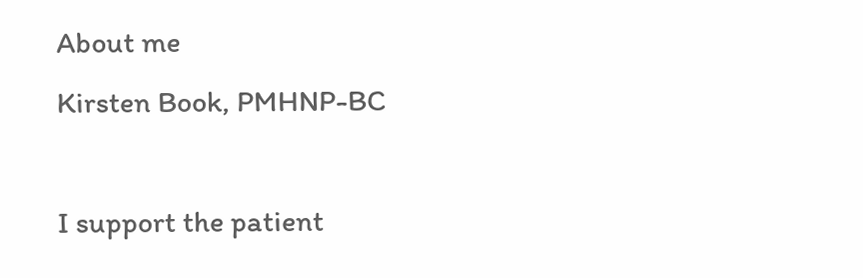About me
Kirsten Book, PMHNP-BC

I support the patient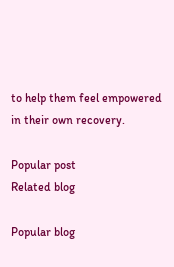to help them feel empowered in their own recovery.

Popular post
Related blog

Popular blog